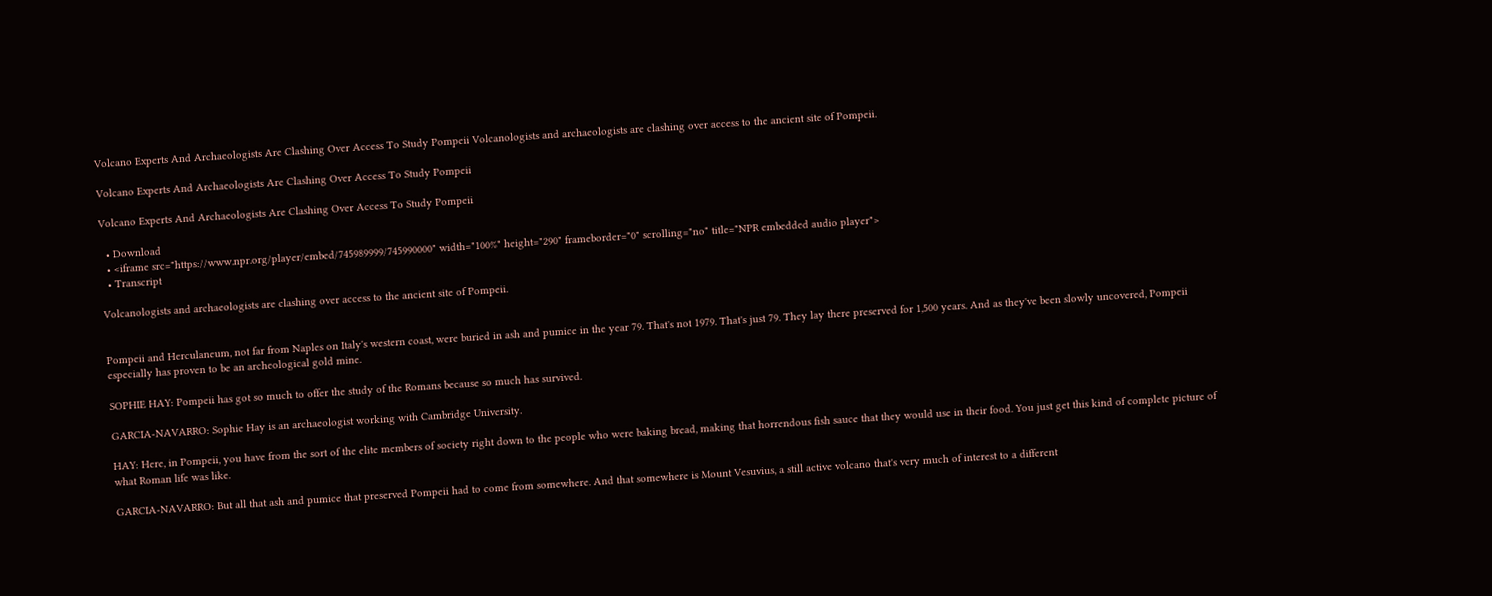Volcano Experts And Archaeologists Are Clashing Over Access To Study Pompeii Volcanologists and archaeologists are clashing over access to the ancient site of Pompeii.

Volcano Experts And Archaeologists Are Clashing Over Access To Study Pompeii

Volcano Experts And Archaeologists Are Clashing Over Access To Study Pompeii

  • Download
  • <iframe src="https://www.npr.org/player/embed/745989999/745990000" width="100%" height="290" frameborder="0" scrolling="no" title="NPR embedded audio player">
  • Transcript

Volcanologists and archaeologists are clashing over access to the ancient site of Pompeii.


Pompeii and Herculaneum, not far from Naples on Italy's western coast, were buried in ash and pumice in the year 79. That's not 1979. That's just 79. They lay there preserved for 1,500 years. And as they've been slowly uncovered, Pompeii especially has proven to be an archeological gold mine.

SOPHIE HAY: Pompeii has got so much to offer the study of the Romans because so much has survived.

GARCIA-NAVARRO: Sophie Hay is an archaeologist working with Cambridge University.

HAY: Here, in Pompeii, you have from the sort of the elite members of society right down to the people who were baking bread, making that horrendous fish sauce that they would use in their food. You just get this kind of complete picture of what Roman life was like.

GARCIA-NAVARRO: But all that ash and pumice that preserved Pompeii had to come from somewhere. And that somewhere is Mount Vesuvius, a still active volcano that's very much of interest to a different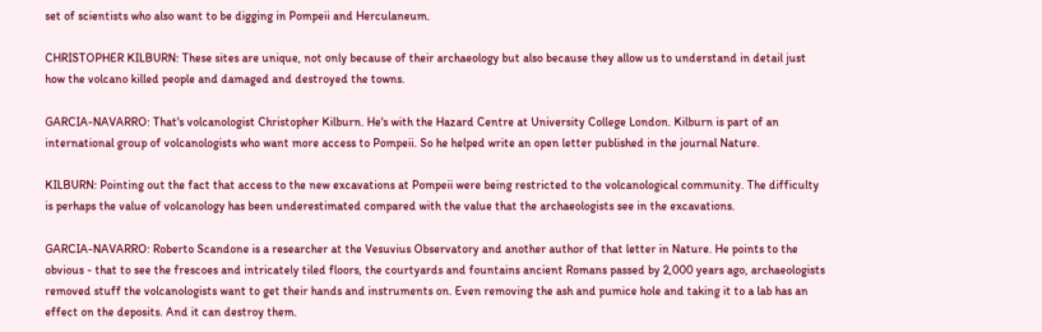set of scientists who also want to be digging in Pompeii and Herculaneum.

CHRISTOPHER KILBURN: These sites are unique, not only because of their archaeology but also because they allow us to understand in detail just how the volcano killed people and damaged and destroyed the towns.

GARCIA-NAVARRO: That's volcanologist Christopher Kilburn. He's with the Hazard Centre at University College London. Kilburn is part of an international group of volcanologists who want more access to Pompeii. So he helped write an open letter published in the journal Nature.

KILBURN: Pointing out the fact that access to the new excavations at Pompeii were being restricted to the volcanological community. The difficulty is perhaps the value of volcanology has been underestimated compared with the value that the archaeologists see in the excavations.

GARCIA-NAVARRO: Roberto Scandone is a researcher at the Vesuvius Observatory and another author of that letter in Nature. He points to the obvious - that to see the frescoes and intricately tiled floors, the courtyards and fountains ancient Romans passed by 2,000 years ago, archaeologists removed stuff the volcanologists want to get their hands and instruments on. Even removing the ash and pumice hole and taking it to a lab has an effect on the deposits. And it can destroy them.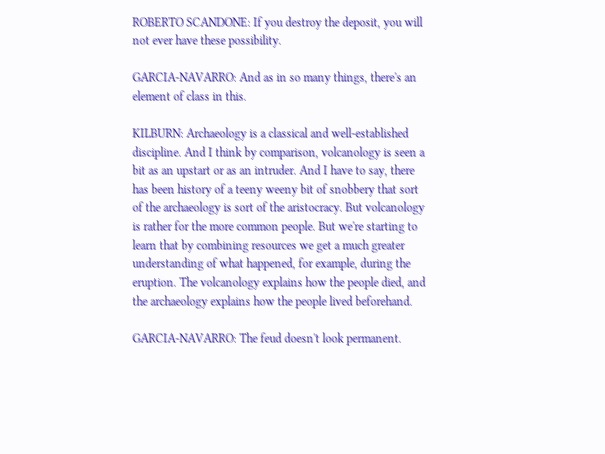ROBERTO SCANDONE: If you destroy the deposit, you will not ever have these possibility.

GARCIA-NAVARRO: And as in so many things, there's an element of class in this.

KILBURN: Archaeology is a classical and well-established discipline. And I think by comparison, volcanology is seen a bit as an upstart or as an intruder. And I have to say, there has been history of a teeny weeny bit of snobbery that sort of the archaeology is sort of the aristocracy. But volcanology is rather for the more common people. But we're starting to learn that by combining resources we get a much greater understanding of what happened, for example, during the eruption. The volcanology explains how the people died, and the archaeology explains how the people lived beforehand.

GARCIA-NAVARRO: The feud doesn't look permanent.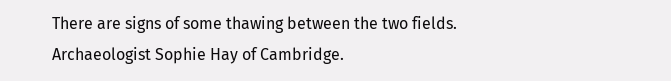There are signs of some thawing between the two fields. Archaeologist Sophie Hay of Cambridge.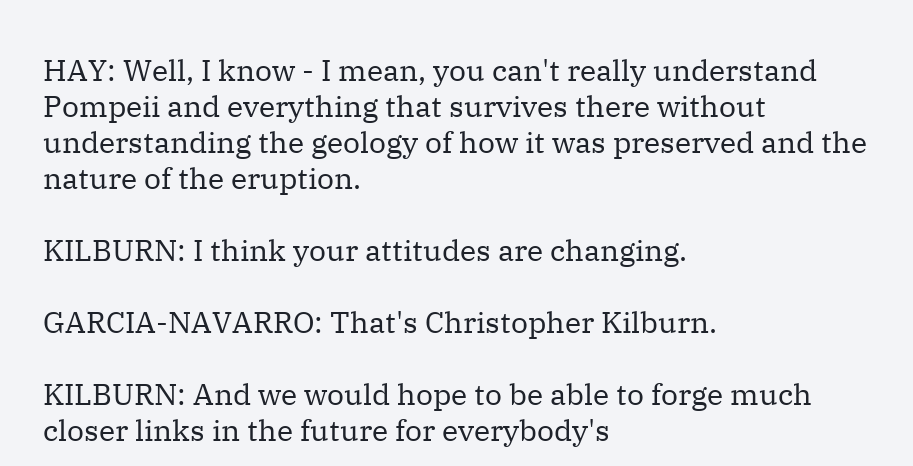HAY: Well, I know - I mean, you can't really understand Pompeii and everything that survives there without understanding the geology of how it was preserved and the nature of the eruption.

KILBURN: I think your attitudes are changing.

GARCIA-NAVARRO: That's Christopher Kilburn.

KILBURN: And we would hope to be able to forge much closer links in the future for everybody's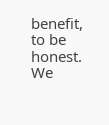benefit, to be honest. We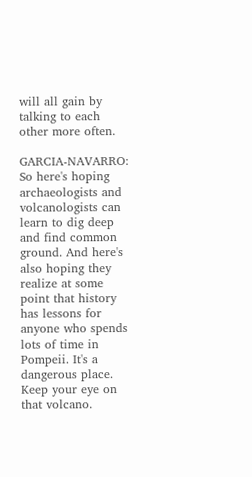will all gain by talking to each other more often.

GARCIA-NAVARRO: So here's hoping archaeologists and volcanologists can learn to dig deep and find common ground. And here's also hoping they realize at some point that history has lessons for anyone who spends lots of time in Pompeii. It's a dangerous place. Keep your eye on that volcano.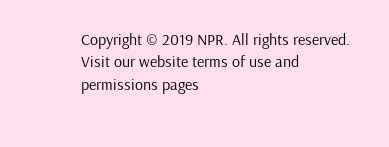Copyright © 2019 NPR. All rights reserved. Visit our website terms of use and permissions pages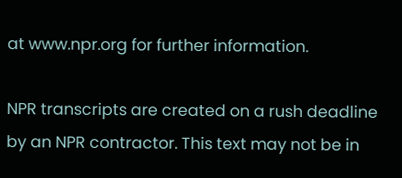at www.npr.org for further information.

NPR transcripts are created on a rush deadline by an NPR contractor. This text may not be in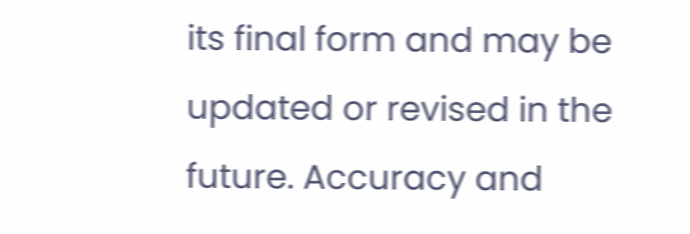its final form and may be updated or revised in the future. Accuracy and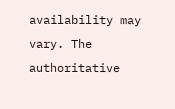availability may vary. The authoritative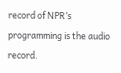record of NPR’s programming is the audio record.